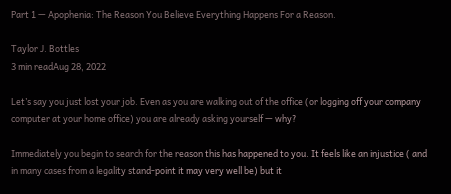Part 1 — Apophenia: The Reason You Believe Everything Happens For a Reason.

Taylor J. Bottles
3 min readAug 28, 2022

Let’s say you just lost your job. Even as you are walking out of the office (or logging off your company computer at your home office) you are already asking yourself — why?

Immediately you begin to search for the reason this has happened to you. It feels like an injustice ( and in many cases from a legality stand-point it may very well be) but it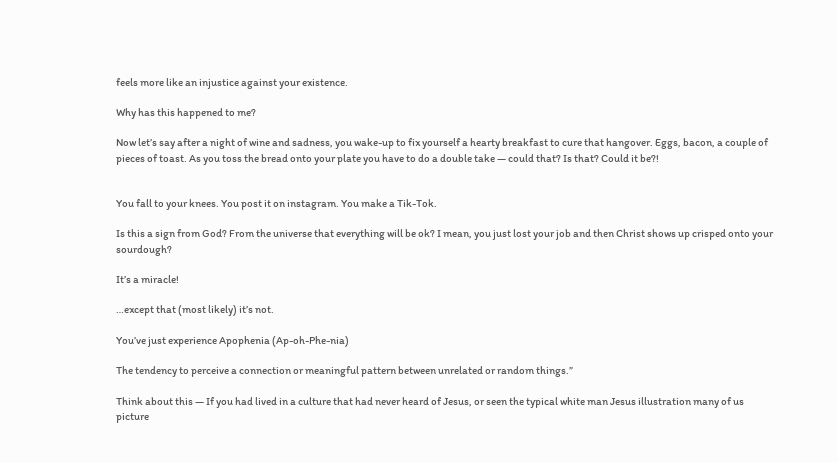feels more like an injustice against your existence.

Why has this happened to me?

Now let’s say after a night of wine and sadness, you wake-up to fix yourself a hearty breakfast to cure that hangover. Eggs, bacon, a couple of pieces of toast. As you toss the bread onto your plate you have to do a double take — could that? Is that? Could it be?!


You fall to your knees. You post it on instagram. You make a Tik-Tok.

Is this a sign from God? From the universe that everything will be ok? I mean, you just lost your job and then Christ shows up crisped onto your sourdough?

It’s a miracle!

…except that (most likely) it’s not.

You’ve just experience Apophenia (Ap-oh-Phe-nia)

The tendency to perceive a connection or meaningful pattern between unrelated or random things.”

Think about this — If you had lived in a culture that had never heard of Jesus, or seen the typical white man Jesus illustration many of us picture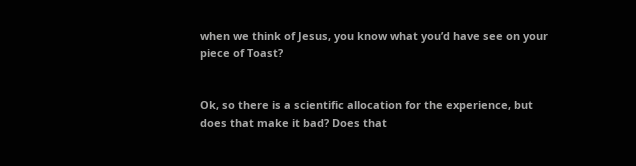when we think of Jesus, you know what you’d have see on your piece of Toast?


Ok, so there is a scientific allocation for the experience, but does that make it bad? Does that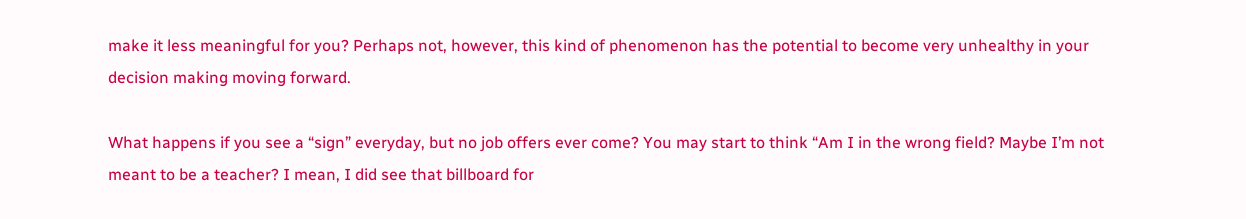make it less meaningful for you? Perhaps not, however, this kind of phenomenon has the potential to become very unhealthy in your decision making moving forward.

What happens if you see a “sign” everyday, but no job offers ever come? You may start to think “Am I in the wrong field? Maybe I’m not meant to be a teacher? I mean, I did see that billboard for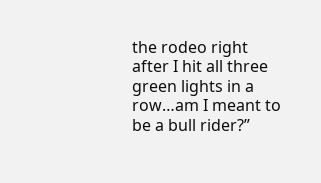the rodeo right after I hit all three green lights in a row…am I meant to be a bull rider?”